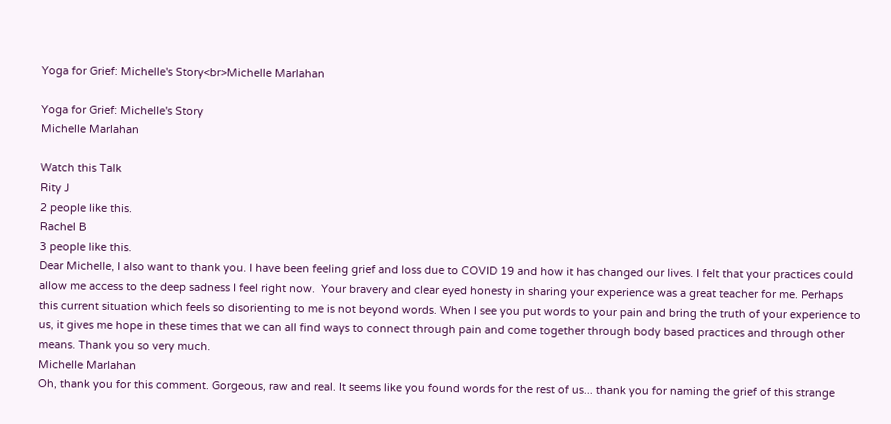Yoga for Grief: Michelle's Story<br>Michelle Marlahan

Yoga for Grief: Michelle's Story
Michelle Marlahan

Watch this Talk
Rity J
2 people like this.
Rachel B
3 people like this.
Dear Michelle, I also want to thank you. I have been feeling grief and loss due to COVID 19 and how it has changed our lives. I felt that your practices could allow me access to the deep sadness I feel right now.  Your bravery and clear eyed honesty in sharing your experience was a great teacher for me. Perhaps this current situation which feels so disorienting to me is not beyond words. When I see you put words to your pain and bring the truth of your experience to us, it gives me hope in these times that we can all find ways to connect through pain and come together through body based practices and through other means. Thank you so very much.
Michelle Marlahan
Oh, thank you for this comment. Gorgeous, raw and real. It seems like you found words for the rest of us... thank you for naming the grief of this strange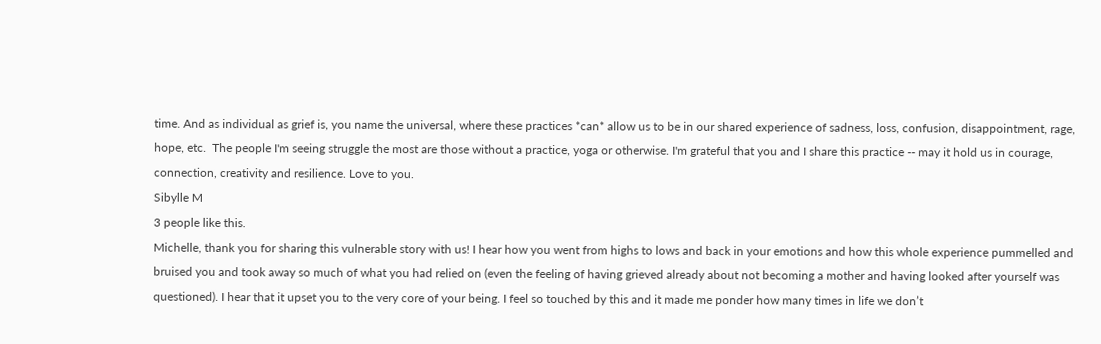time. And as individual as grief is, you name the universal, where these practices *can* allow us to be in our shared experience of sadness, loss, confusion, disappointment, rage, hope, etc.  The people I'm seeing struggle the most are those without a practice, yoga or otherwise. I'm grateful that you and I share this practice -- may it hold us in courage, connection, creativity and resilience. Love to you.
Sibylle M
3 people like this.
Michelle, thank you for sharing this vulnerable story with us! I hear how you went from highs to lows and back in your emotions and how this whole experience pummelled and bruised you and took away so much of what you had relied on (even the feeling of having grieved already about not becoming a mother and having looked after yourself was questioned). I hear that it upset you to the very core of your being. I feel so touched by this and it made me ponder how many times in life we don’t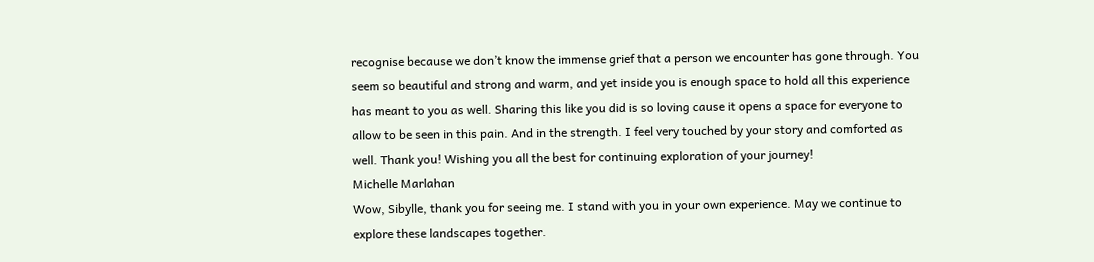recognise because we don’t know the immense grief that a person we encounter has gone through. You seem so beautiful and strong and warm, and yet inside you is enough space to hold all this experience has meant to you as well. Sharing this like you did is so loving cause it opens a space for everyone to allow to be seen in this pain. And in the strength. I feel very touched by your story and comforted as well. Thank you! Wishing you all the best for continuing exploration of your journey!
Michelle Marlahan
Wow, Sibylle, thank you for seeing me. I stand with you in your own experience. May we continue to explore these landscapes together.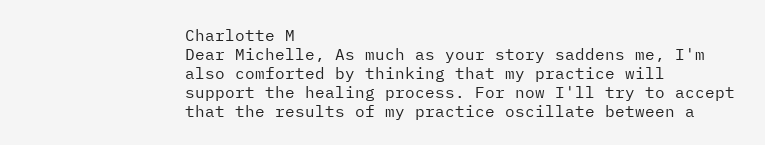Charlotte M
Dear Michelle, As much as your story saddens me, I'm also comforted by thinking that my practice will support the healing process. For now I'll try to accept that the results of my practice oscillate between a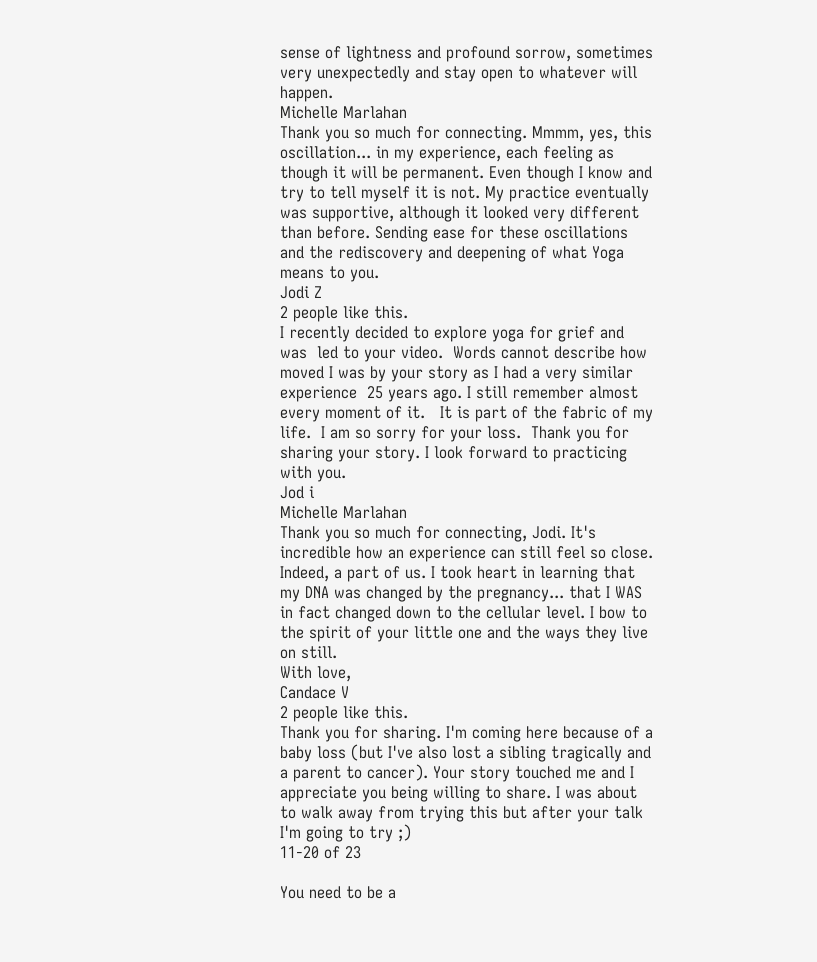sense of lightness and profound sorrow, sometimes very unexpectedly and stay open to whatever will happen.
Michelle Marlahan
Thank you so much for connecting. Mmmm, yes, this oscillation... in my experience, each feeling as though it will be permanent. Even though I know and try to tell myself it is not. My practice eventually was supportive, although it looked very different than before. Sending ease for these oscillations and the rediscovery and deepening of what Yoga means to you.
Jodi Z
2 people like this.
I recently decided to explore yoga for grief and was  led to your video.  Words cannot describe how moved I was by your story as I had a very similar experience  25 years ago. I still remember almost every moment of it.   It is part of the fabric of my life.  I am so sorry for your loss.  Thank you for sharing your story. I look forward to practicing with you.
Jod i
Michelle Marlahan
Thank you so much for connecting, Jodi. It's incredible how an experience can still feel so close. Indeed, a part of us. I took heart in learning that my DNA was changed by the pregnancy... that I WAS in fact changed down to the cellular level. I bow to the spirit of your little one and the ways they live on still.
With love,
Candace V
2 people like this.
Thank you for sharing. I'm coming here because of a baby loss (but I've also lost a sibling tragically and a parent to cancer). Your story touched me and I appreciate you being willing to share. I was about to walk away from trying this but after your talk I'm going to try ;)
11-20 of 23

You need to be a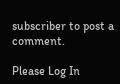subscriber to post a comment.

Please Log In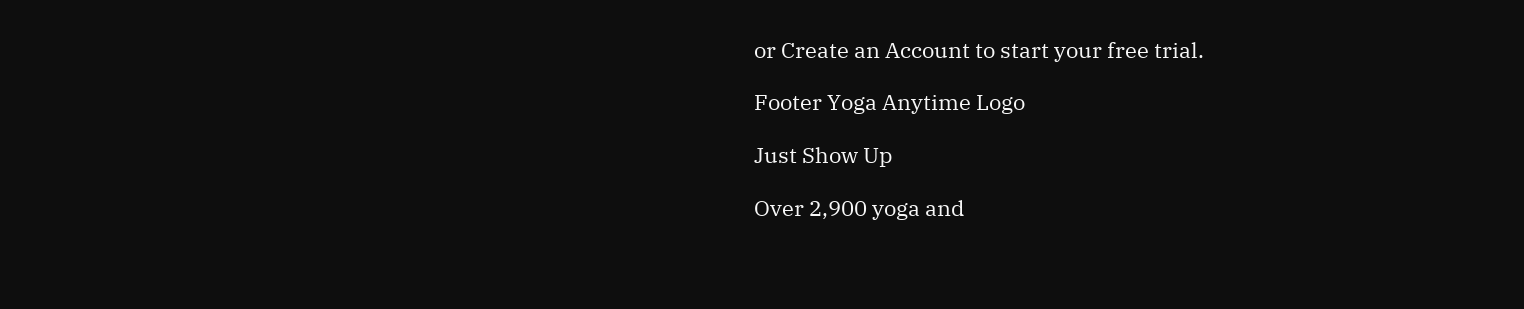or Create an Account to start your free trial.

Footer Yoga Anytime Logo

Just Show Up

Over 2,900 yoga and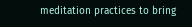meditation practices to bring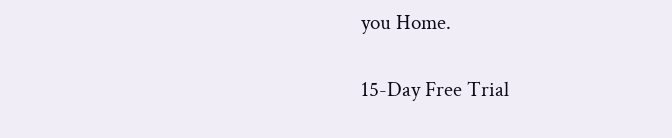you Home.

15-Day Free Trial